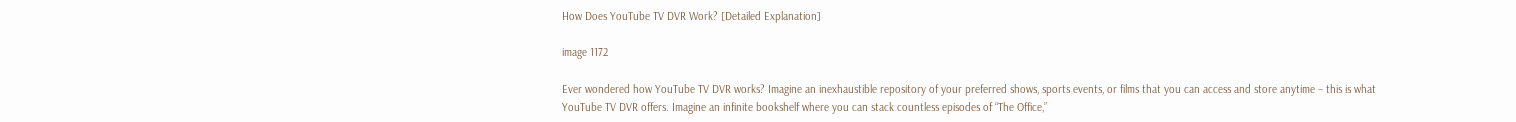How Does YouTube TV DVR Work? [Detailed Explanation]

image 1172

Ever wondered how YouTube TV DVR works? Imagine an inexhaustible repository of your preferred shows, sports events, or films that you can access and store anytime – this is what YouTube TV DVR offers. Imagine an infinite bookshelf where you can stack countless episodes of “The Office,”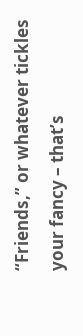“Friends,” or whatever tickles your fancy – that’s